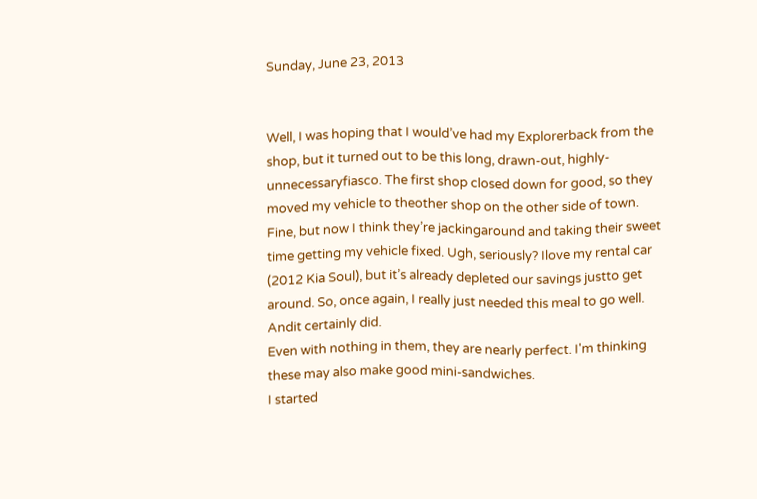Sunday, June 23, 2013


Well, I was hoping that I would’ve had my Explorerback from the shop, but it turned out to be this long, drawn-out, highly-unnecessaryfiasco. The first shop closed down for good, so they moved my vehicle to theother shop on the other side of town. Fine, but now I think they’re jackingaround and taking their sweet time getting my vehicle fixed. Ugh, seriously? Ilove my rental car (2012 Kia Soul), but it’s already depleted our savings justto get around. So, once again, I really just needed this meal to go well. Andit certainly did.
Even with nothing in them, they are nearly perfect. I'm thinking these may also make good mini-sandwiches.
I started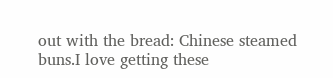out with the bread: Chinese steamed buns.I love getting these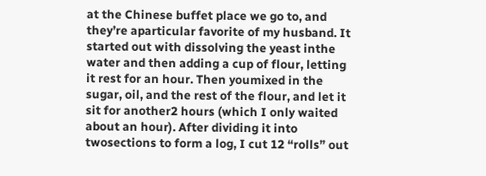at the Chinese buffet place we go to, and they’re aparticular favorite of my husband. It started out with dissolving the yeast inthe water and then adding a cup of flour, letting it rest for an hour. Then youmixed in the sugar, oil, and the rest of the flour, and let it sit for another2 hours (which I only waited about an hour). After dividing it into twosections to form a log, I cut 12 “rolls” out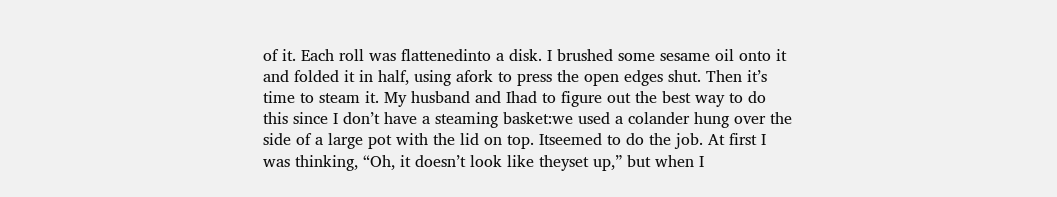of it. Each roll was flattenedinto a disk. I brushed some sesame oil onto it and folded it in half, using afork to press the open edges shut. Then it’s time to steam it. My husband and Ihad to figure out the best way to do this since I don’t have a steaming basket:we used a colander hung over the side of a large pot with the lid on top. Itseemed to do the job. At first I was thinking, “Oh, it doesn’t look like theyset up,” but when I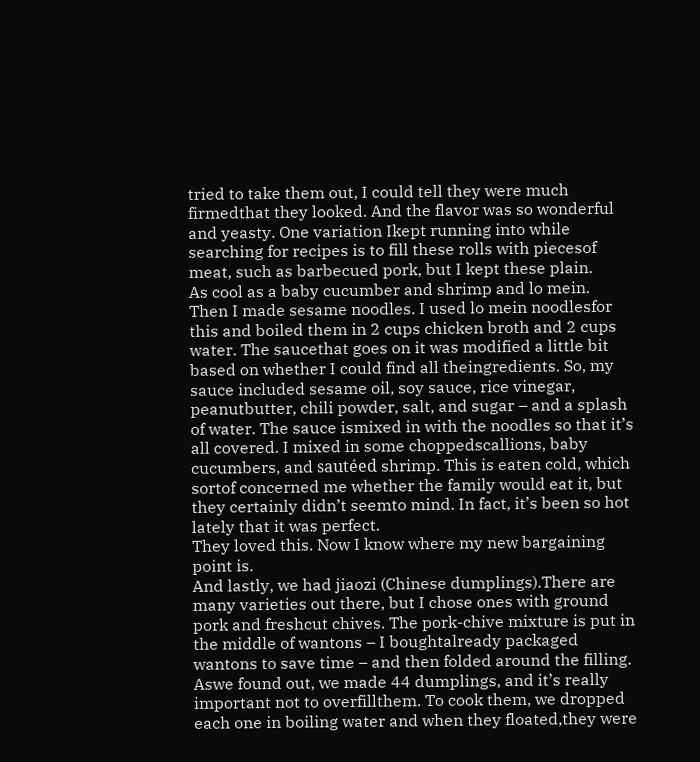tried to take them out, I could tell they were much firmedthat they looked. And the flavor was so wonderful and yeasty. One variation Ikept running into while searching for recipes is to fill these rolls with piecesof meat, such as barbecued pork, but I kept these plain.
As cool as a baby cucumber and shrimp and lo mein.
Then I made sesame noodles. I used lo mein noodlesfor this and boiled them in 2 cups chicken broth and 2 cups water. The saucethat goes on it was modified a little bit based on whether I could find all theingredients. So, my sauce included sesame oil, soy sauce, rice vinegar, peanutbutter, chili powder, salt, and sugar – and a splash of water. The sauce ismixed in with the noodles so that it’s all covered. I mixed in some choppedscallions, baby cucumbers, and sautéed shrimp. This is eaten cold, which sortof concerned me whether the family would eat it, but they certainly didn’t seemto mind. In fact, it’s been so hot lately that it was perfect.
They loved this. Now I know where my new bargaining point is.
And lastly, we had jiaozi (Chinese dumplings).There are many varieties out there, but I chose ones with ground pork and freshcut chives. The pork-chive mixture is put in the middle of wantons – I boughtalready packaged wantons to save time – and then folded around the filling. Aswe found out, we made 44 dumplings, and it’s really important not to overfillthem. To cook them, we dropped each one in boiling water and when they floated,they were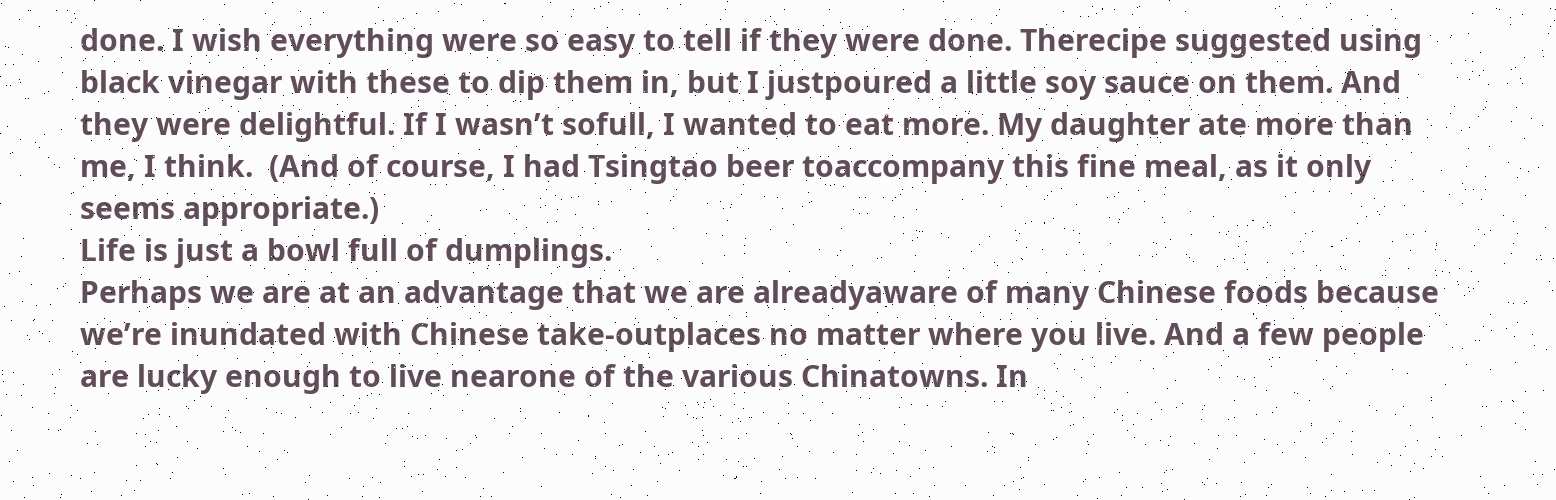done. I wish everything were so easy to tell if they were done. Therecipe suggested using black vinegar with these to dip them in, but I justpoured a little soy sauce on them. And they were delightful. If I wasn’t sofull, I wanted to eat more. My daughter ate more than me, I think.  (And of course, I had Tsingtao beer toaccompany this fine meal, as it only seems appropriate.)
Life is just a bowl full of dumplings.
Perhaps we are at an advantage that we are alreadyaware of many Chinese foods because we’re inundated with Chinese take-outplaces no matter where you live. And a few people are lucky enough to live nearone of the various Chinatowns. In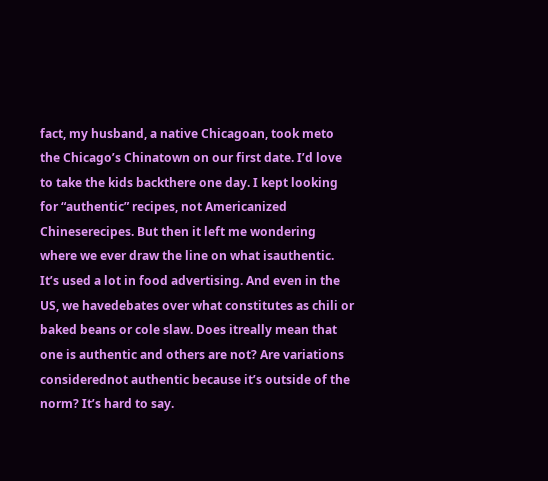fact, my husband, a native Chicagoan, took meto the Chicago’s Chinatown on our first date. I’d love to take the kids backthere one day. I kept looking for “authentic” recipes, not Americanized Chineserecipes. But then it left me wondering where we ever draw the line on what isauthentic. It’s used a lot in food advertising. And even in the US, we havedebates over what constitutes as chili or baked beans or cole slaw. Does itreally mean that one is authentic and others are not? Are variations considerednot authentic because it’s outside of the norm? It’s hard to say.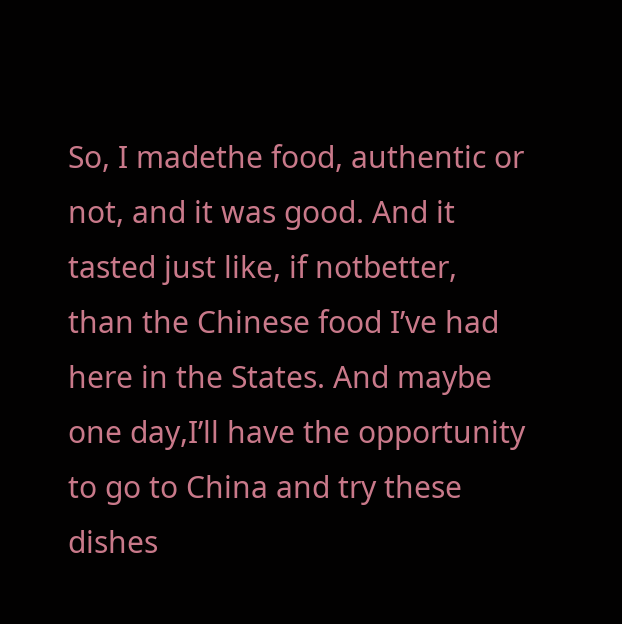So, I madethe food, authentic or not, and it was good. And it tasted just like, if notbetter, than the Chinese food I’ve had here in the States. And maybe one day,I’ll have the opportunity to go to China and try these dishes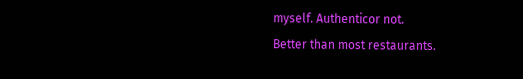myself. Authenticor not.
Better than most restaurants.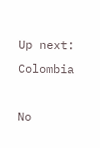Up next: Colombia

No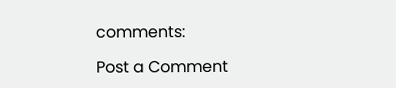comments:

Post a Comment